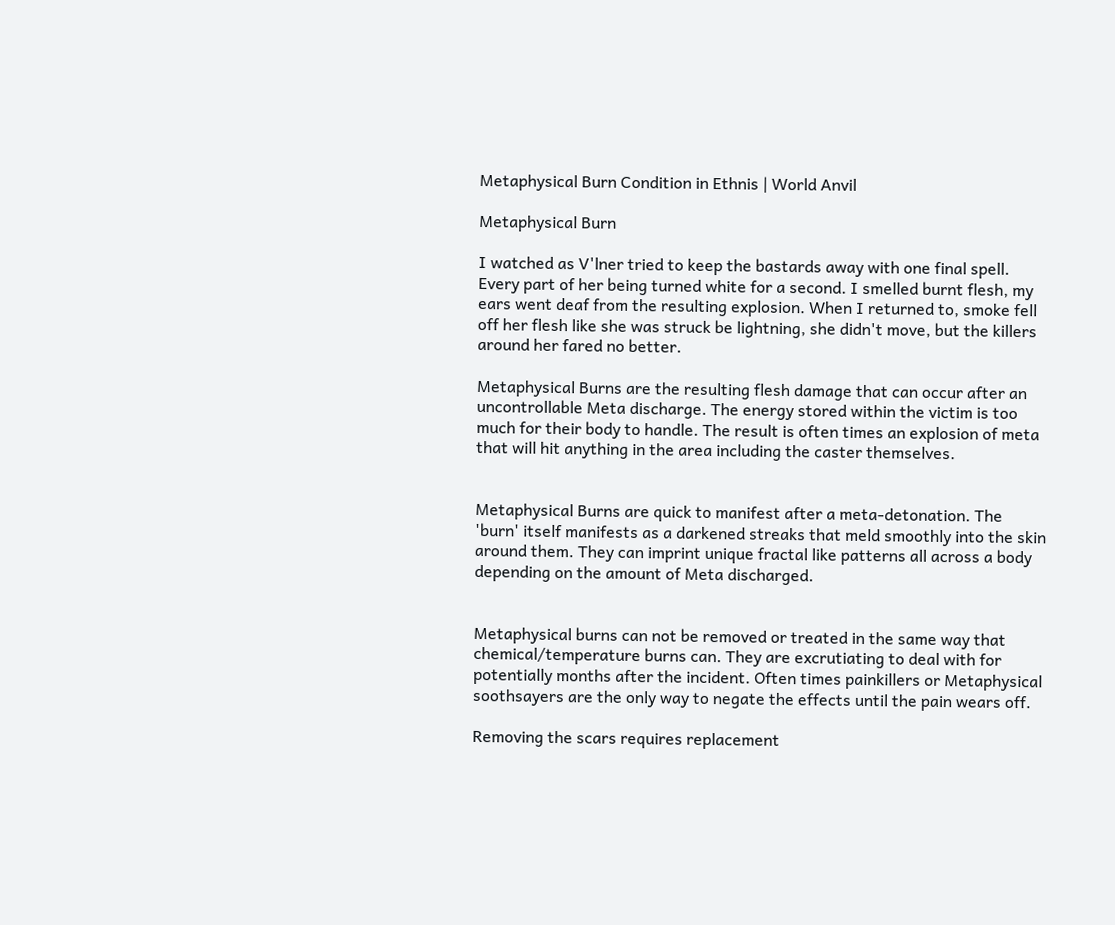Metaphysical Burn Condition in Ethnis | World Anvil

Metaphysical Burn

I watched as V'lner tried to keep the bastards away with one final spell. Every part of her being turned white for a second. I smelled burnt flesh, my ears went deaf from the resulting explosion. When I returned to, smoke fell off her flesh like she was struck be lightning, she didn't move, but the killers around her fared no better.

Metaphysical Burns are the resulting flesh damage that can occur after an uncontrollable Meta discharge. The energy stored within the victim is too much for their body to handle. The result is often times an explosion of meta that will hit anything in the area including the caster themselves.


Metaphysical Burns are quick to manifest after a meta-detonation. The 'burn' itself manifests as a darkened streaks that meld smoothly into the skin around them. They can imprint unique fractal like patterns all across a body depending on the amount of Meta discharged.


Metaphysical burns can not be removed or treated in the same way that chemical/temperature burns can. They are excrutiating to deal with for potentially months after the incident. Often times painkillers or Metaphysical soothsayers are the only way to negate the effects until the pain wears off.

Removing the scars requires replacement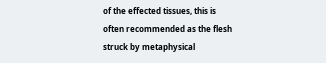of the effected tissues, this is often recommended as the flesh struck by metaphysical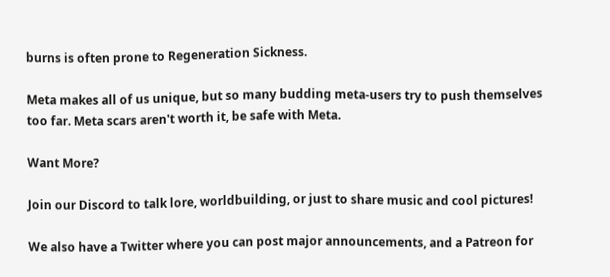burns is often prone to Regeneration Sickness.

Meta makes all of us unique, but so many budding meta-users try to push themselves too far. Meta scars aren't worth it, be safe with Meta.

Want More?

Join our Discord to talk lore, worldbuilding, or just to share music and cool pictures!

We also have a Twitter where you can post major announcements, and a Patreon for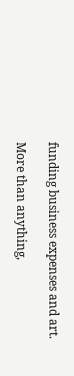funding business expenses and art.

More than anything,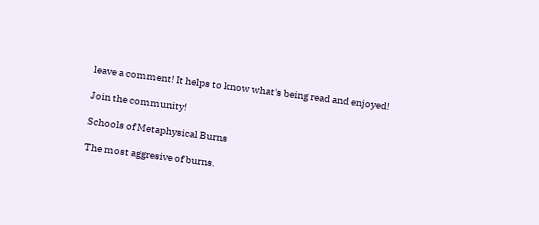leave a comment! It helps to know what's being read and enjoyed!

Join the community!

Schools of Metaphysical Burns

The most aggresive of burns.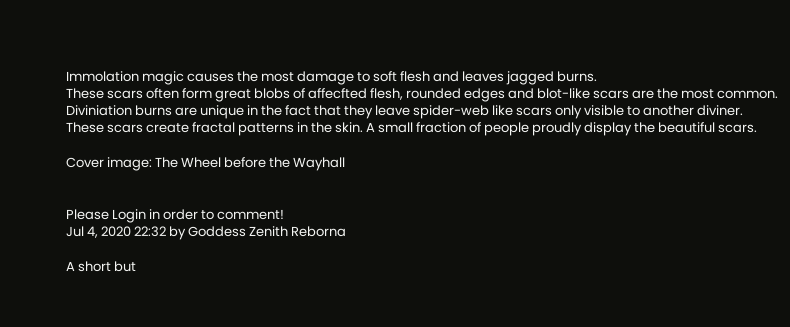Immolation magic causes the most damage to soft flesh and leaves jagged burns.
These scars often form great blobs of affecfted flesh, rounded edges and blot-like scars are the most common.
Diviniation burns are unique in the fact that they leave spider-web like scars only visible to another diviner.
These scars create fractal patterns in the skin. A small fraction of people proudly display the beautiful scars.

Cover image: The Wheel before the Wayhall


Please Login in order to comment!
Jul 4, 2020 22:32 by Goddess Zenith Reborna

A short but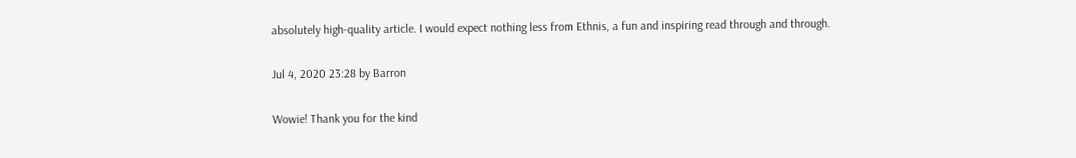absolutely high-quality article. I would expect nothing less from Ethnis, a fun and inspiring read through and through.

Jul 4, 2020 23:28 by Barron

Wowie! Thank you for the kind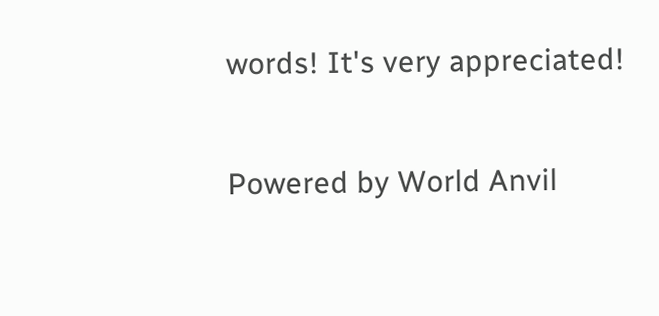words! It's very appreciated!

Powered by World Anvil